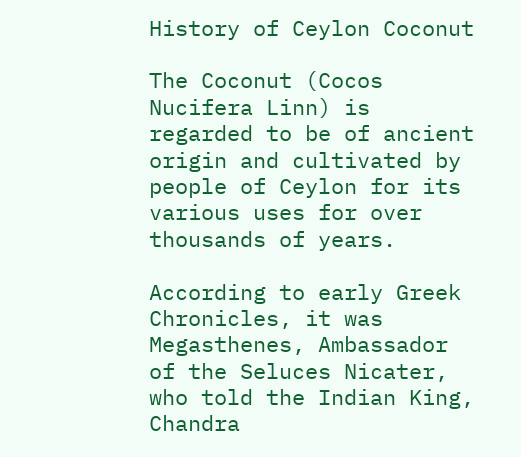History of Ceylon Coconut

The Coconut (Cocos Nucifera Linn) is regarded to be of ancient origin and cultivated by people of Ceylon for its various uses for over thousands of years.

According to early Greek Chronicles, it was Megasthenes, Ambassador of the Seluces Nicater, who told the Indian King, Chandra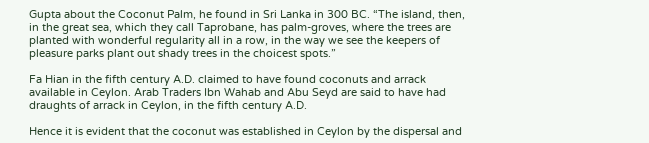Gupta about the Coconut Palm, he found in Sri Lanka in 300 BC. “The island, then, in the great sea, which they call Taprobane, has palm-groves, where the trees are planted with wonderful regularity all in a row, in the way we see the keepers of pleasure parks plant out shady trees in the choicest spots.”

Fa Hian in the fifth century A.D. claimed to have found coconuts and arrack available in Ceylon. Arab Traders Ibn Wahab and Abu Seyd are said to have had draughts of arrack in Ceylon, in the fifth century A.D.

Hence it is evident that the coconut was established in Ceylon by the dispersal and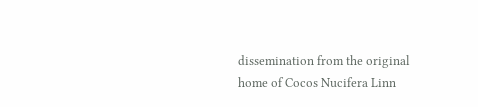dissemination from the original home of Cocos Nucifera Linn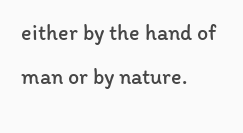either by the hand of man or by nature.